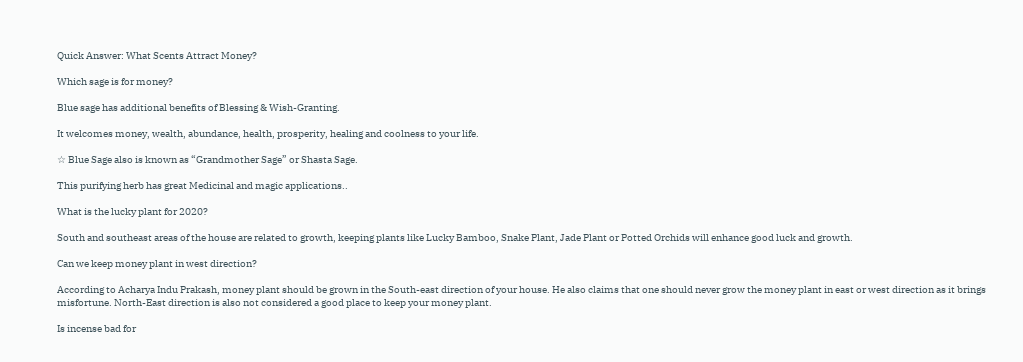Quick Answer: What Scents Attract Money?

Which sage is for money?

Blue sage has additional benefits of Blessing & Wish-Granting.

It welcomes money, wealth, abundance, health, prosperity, healing and coolness to your life.

☆ Blue Sage also is known as “Grandmother Sage” or Shasta Sage.

This purifying herb has great Medicinal and magic applications..

What is the lucky plant for 2020?

South and southeast areas of the house are related to growth, keeping plants like Lucky Bamboo, Snake Plant, Jade Plant or Potted Orchids will enhance good luck and growth.

Can we keep money plant in west direction?

According to Acharya Indu Prakash, money plant should be grown in the South-east direction of your house. He also claims that one should never grow the money plant in east or west direction as it brings misfortune. North-East direction is also not considered a good place to keep your money plant.

Is incense bad for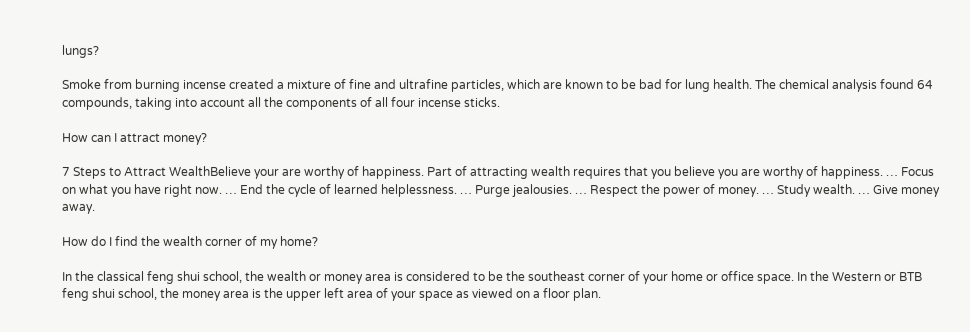lungs?

Smoke from burning incense created a mixture of fine and ultrafine particles, which are known to be bad for lung health. The chemical analysis found 64 compounds, taking into account all the components of all four incense sticks.

How can I attract money?

7 Steps to Attract WealthBelieve your are worthy of happiness. Part of attracting wealth requires that you believe you are worthy of happiness. … Focus on what you have right now. … End the cycle of learned helplessness. … Purge jealousies. … Respect the power of money. … Study wealth. … Give money away.

How do I find the wealth corner of my home?

In the classical feng shui school, the wealth or money area is considered to be the southeast corner of your home or office space. In the Western or BTB feng shui school, the money area is the upper left area of your space as viewed on a floor plan.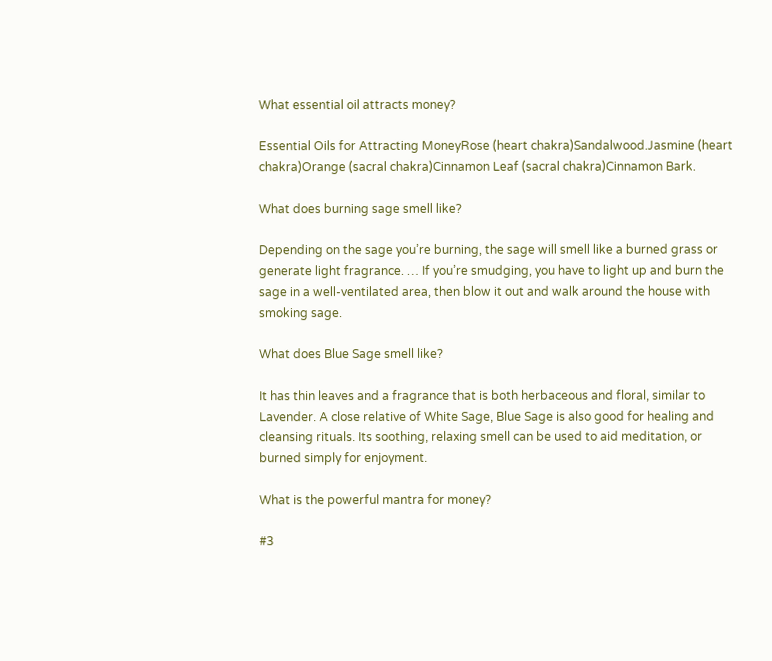What essential oil attracts money?

Essential Oils for Attracting MoneyRose (heart chakra)Sandalwood.Jasmine (heart chakra)Orange (sacral chakra)Cinnamon Leaf (sacral chakra)Cinnamon Bark.

What does burning sage smell like?

Depending on the sage you’re burning, the sage will smell like a burned grass or generate light fragrance. … If you’re smudging, you have to light up and burn the sage in a well-ventilated area, then blow it out and walk around the house with smoking sage.

What does Blue Sage smell like?

It has thin leaves and a fragrance that is both herbaceous and floral, similar to Lavender. A close relative of White Sage, Blue Sage is also good for healing and cleansing rituals. Its soothing, relaxing smell can be used to aid meditation, or burned simply for enjoyment.

What is the powerful mantra for money?

#3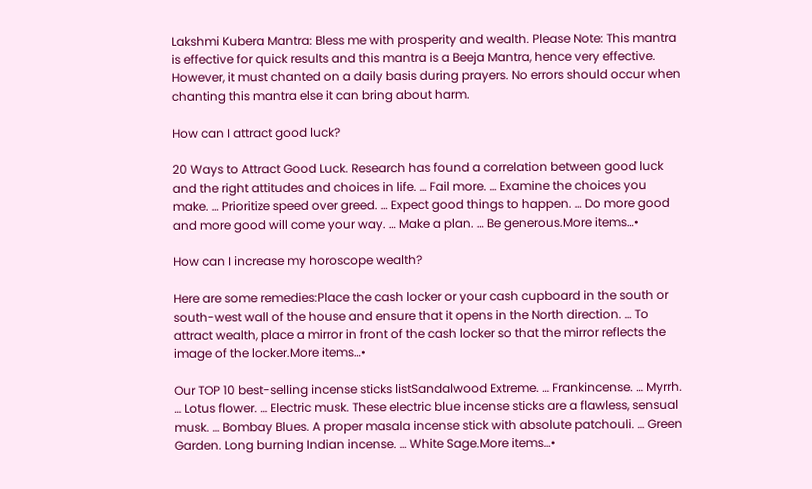Lakshmi Kubera Mantra: Bless me with prosperity and wealth. Please Note: This mantra is effective for quick results and this mantra is a Beeja Mantra, hence very effective. However, it must chanted on a daily basis during prayers. No errors should occur when chanting this mantra else it can bring about harm.

How can I attract good luck?

20 Ways to Attract Good Luck. Research has found a correlation between good luck and the right attitudes and choices in life. … Fail more. … Examine the choices you make. … Prioritize speed over greed. … Expect good things to happen. … Do more good and more good will come your way. … Make a plan. … Be generous.More items…•

How can I increase my horoscope wealth?

Here are some remedies:Place the cash locker or your cash cupboard in the south or south-west wall of the house and ensure that it opens in the North direction. … To attract wealth, place a mirror in front of the cash locker so that the mirror reflects the image of the locker.More items…•

Our TOP 10 best-selling incense sticks listSandalwood Extreme. … Frankincense. … Myrrh. … Lotus flower. … Electric musk. These electric blue incense sticks are a flawless, sensual musk. … Bombay Blues. A proper masala incense stick with absolute patchouli. … Green Garden. Long burning Indian incense. … White Sage.More items…•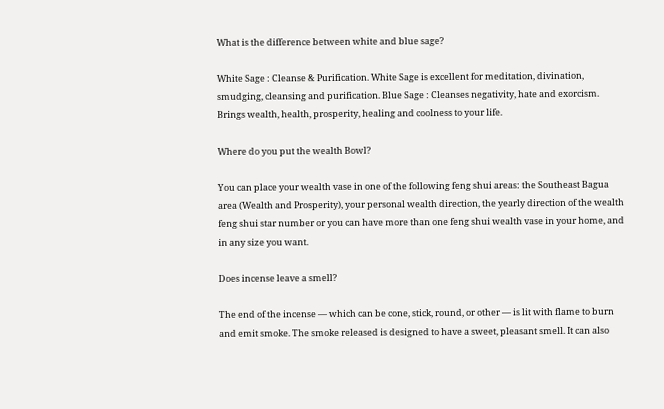What is the difference between white and blue sage?

White Sage : Cleanse & Purification. White Sage is excellent for meditation, divination, smudging, cleansing and purification. Blue Sage : Cleanses negativity, hate and exorcism. Brings wealth, health, prosperity, healing and coolness to your life.

Where do you put the wealth Bowl?

You can place your wealth vase in one of the following feng shui areas: the Southeast Bagua area (Wealth and Prosperity), your personal wealth direction, the yearly direction of the wealth feng shui star number or you can have more than one feng shui wealth vase in your home, and in any size you want.

Does incense leave a smell?

The end of the incense — which can be cone, stick, round, or other — is lit with flame to burn and emit smoke. The smoke released is designed to have a sweet, pleasant smell. It can also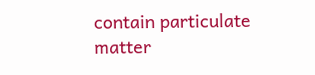contain particulate matter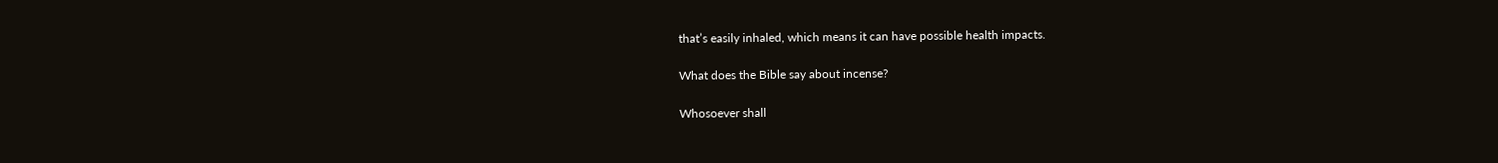that’s easily inhaled, which means it can have possible health impacts.

What does the Bible say about incense?

Whosoever shall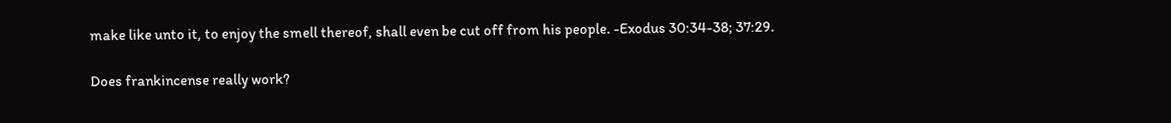make like unto it, to enjoy the smell thereof, shall even be cut off from his people. -Exodus 30:34-38; 37:29.

Does frankincense really work?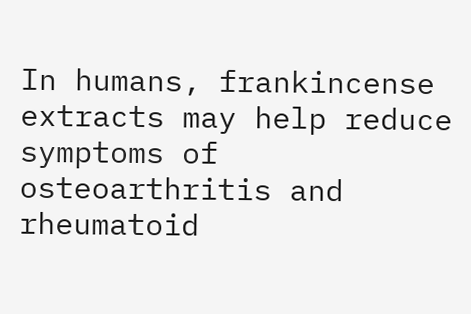In humans, frankincense extracts may help reduce symptoms of osteoarthritis and rheumatoid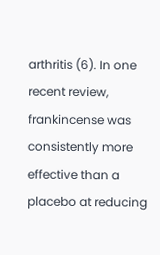arthritis (6). In one recent review, frankincense was consistently more effective than a placebo at reducing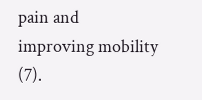pain and improving mobility (7).